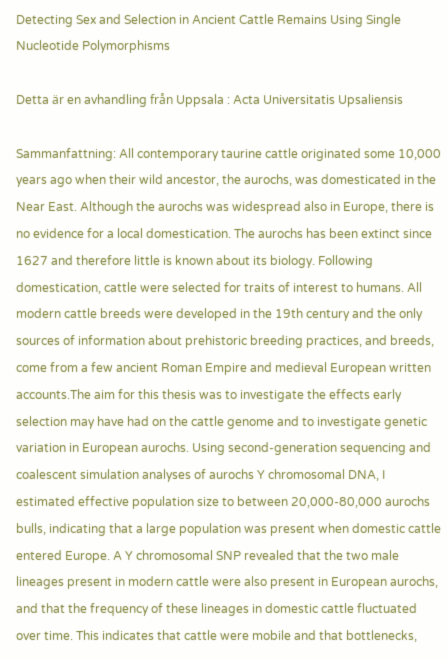Detecting Sex and Selection in Ancient Cattle Remains Using Single Nucleotide Polymorphisms

Detta är en avhandling från Uppsala : Acta Universitatis Upsaliensis

Sammanfattning: All contemporary taurine cattle originated some 10,000 years ago when their wild ancestor, the aurochs, was domesticated in the Near East. Although the aurochs was widespread also in Europe, there is no evidence for a local domestication. The aurochs has been extinct since 1627 and therefore little is known about its biology. Following domestication, cattle were selected for traits of interest to humans. All modern cattle breeds were developed in the 19th century and the only sources of information about prehistoric breeding practices, and breeds, come from a few ancient Roman Empire and medieval European written accounts.The aim for this thesis was to investigate the effects early selection may have had on the cattle genome and to investigate genetic variation in European aurochs. Using second-generation sequencing and coalescent simulation analyses of aurochs Y chromosomal DNA, I estimated effective population size to between 20,000-80,000 aurochs bulls, indicating that a large population was present when domestic cattle entered Europe. A Y chromosomal SNP revealed that the two male lineages present in modern cattle were also present in European aurochs, and that the frequency of these lineages in domestic cattle fluctuated over time. This indicates that cattle were mobile and that bottlenecks,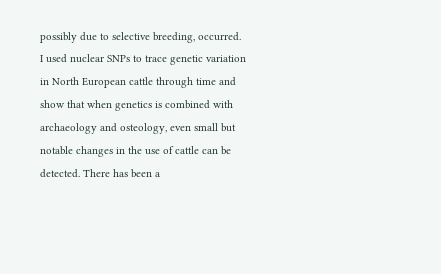possibly due to selective breeding, occurred. I used nuclear SNPs to trace genetic variation in North European cattle through time and show that when genetics is combined with archaeology and osteology, even small but notable changes in the use of cattle can be detected. There has been a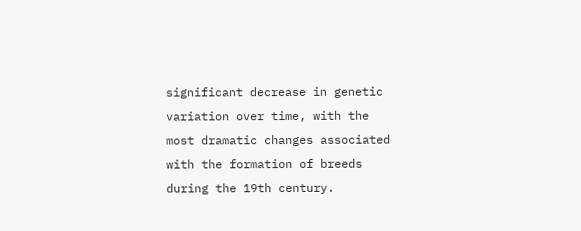significant decrease in genetic variation over time, with the most dramatic changes associated with the formation of breeds during the 19th century.